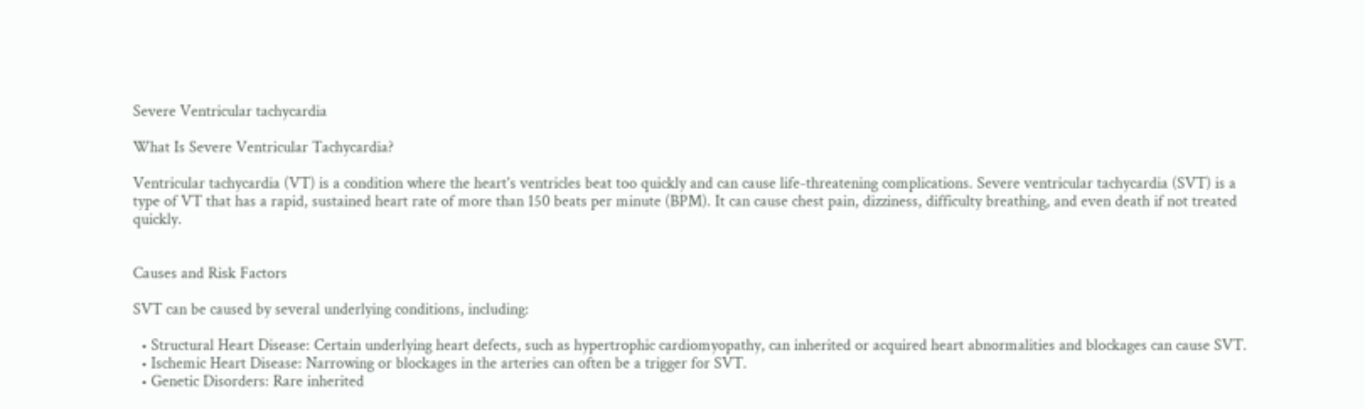Severe Ventricular tachycardia

What Is Severe Ventricular Tachycardia?

Ventricular tachycardia (VT) is a condition where the heart's ventricles beat too quickly and can cause life-threatening complications. Severe ventricular tachycardia (SVT) is a type of VT that has a rapid, sustained heart rate of more than 150 beats per minute (BPM). It can cause chest pain, dizziness, difficulty breathing, and even death if not treated quickly.


Causes and Risk Factors

SVT can be caused by several underlying conditions, including:

  • Structural Heart Disease: Certain underlying heart defects, such as hypertrophic cardiomyopathy, can inherited or acquired heart abnormalities and blockages can cause SVT.
  • Ischemic Heart Disease: Narrowing or blockages in the arteries can often be a trigger for SVT.
  • Genetic Disorders: Rare inherited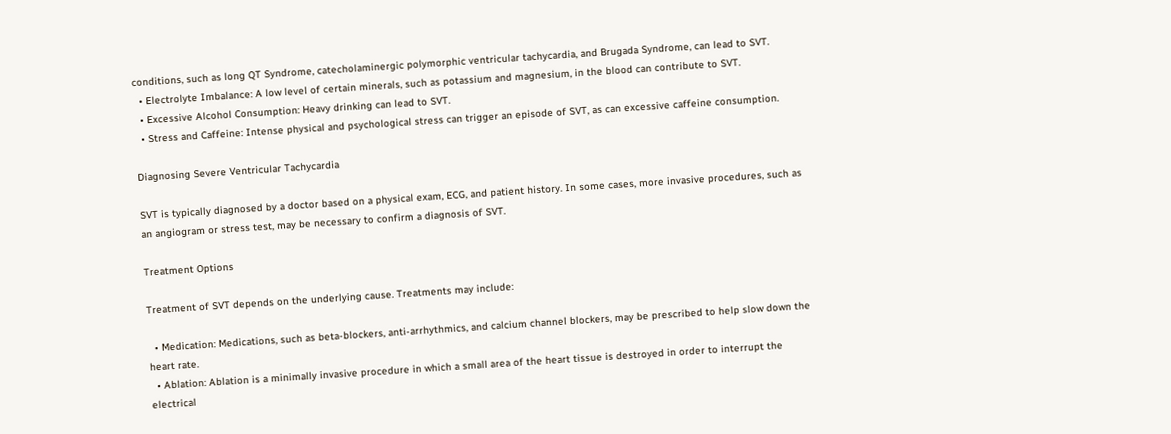conditions, such as long QT Syndrome, catecholaminergic polymorphic ventricular tachycardia, and Brugada Syndrome, can lead to SVT.
  • Electrolyte Imbalance: A low level of certain minerals, such as potassium and magnesium, in the blood can contribute to SVT.
  • Excessive Alcohol Consumption: Heavy drinking can lead to SVT.
  • Stress and Caffeine: Intense physical and psychological stress can trigger an episode of SVT, as can excessive caffeine consumption.

Diagnosing Severe Ventricular Tachycardia

SVT is typically diagnosed by a doctor based on a physical exam, ECG, and patient history. In some cases, more invasive procedures, such as an angiogram or stress test, may be necessary to confirm a diagnosis of SVT.

Treatment Options

Treatment of SVT depends on the underlying cause. Treatments may include:

  • Medication: Medications, such as beta-blockers, anti-arrhythmics, and calcium channel blockers, may be prescribed to help slow down the heart rate.
  • Ablation: Ablation is a minimally invasive procedure in which a small area of the heart tissue is destroyed in order to interrupt the electrical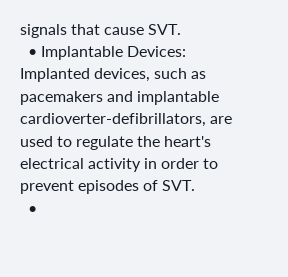signals that cause SVT.
  • Implantable Devices: Implanted devices, such as pacemakers and implantable cardioverter-defibrillators, are used to regulate the heart's electrical activity in order to prevent episodes of SVT.
  •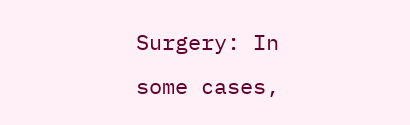Surgery: In some cases,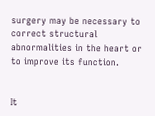surgery may be necessary to correct structural abnormalities in the heart or to improve its function.


It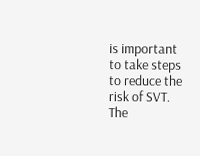is important to take steps to reduce the risk of SVT. The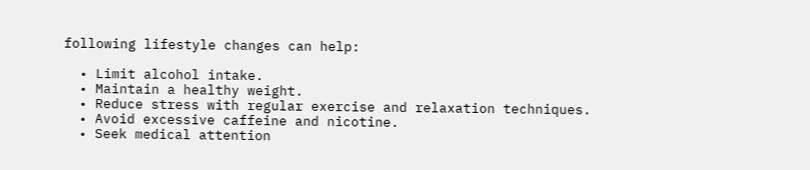following lifestyle changes can help:

  • Limit alcohol intake.
  • Maintain a healthy weight.
  • Reduce stress with regular exercise and relaxation techniques.
  • Avoid excessive caffeine and nicotine.
  • Seek medical attention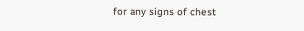for any signs of chest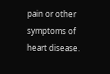pain or other symptoms of heart disease.